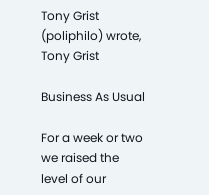Tony Grist (poliphilo) wrote,
Tony Grist

Business As Usual

For a week or two we raised the level of our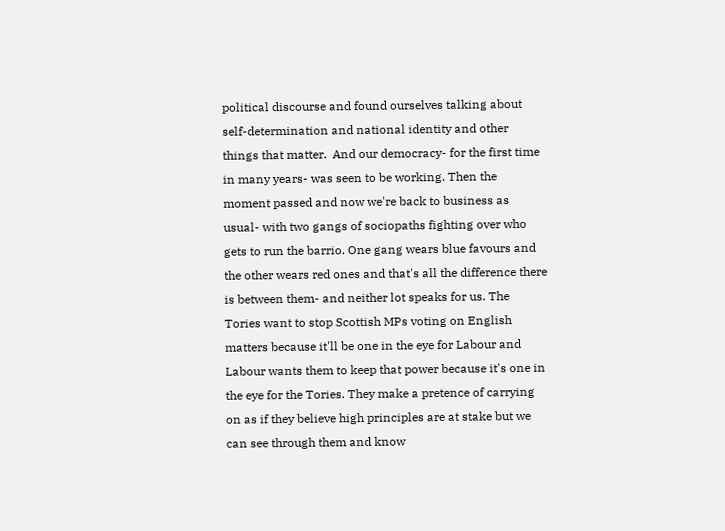political discourse and found ourselves talking about self-determination and national identity and other things that matter.  And our democracy- for the first time in many years- was seen to be working. Then the moment passed and now we're back to business as usual- with two gangs of sociopaths fighting over who gets to run the barrio. One gang wears blue favours and the other wears red ones and that's all the difference there is between them- and neither lot speaks for us. The Tories want to stop Scottish MPs voting on English matters because it'll be one in the eye for Labour and Labour wants them to keep that power because it's one in the eye for the Tories. They make a pretence of carrying on as if they believe high principles are at stake but we can see through them and know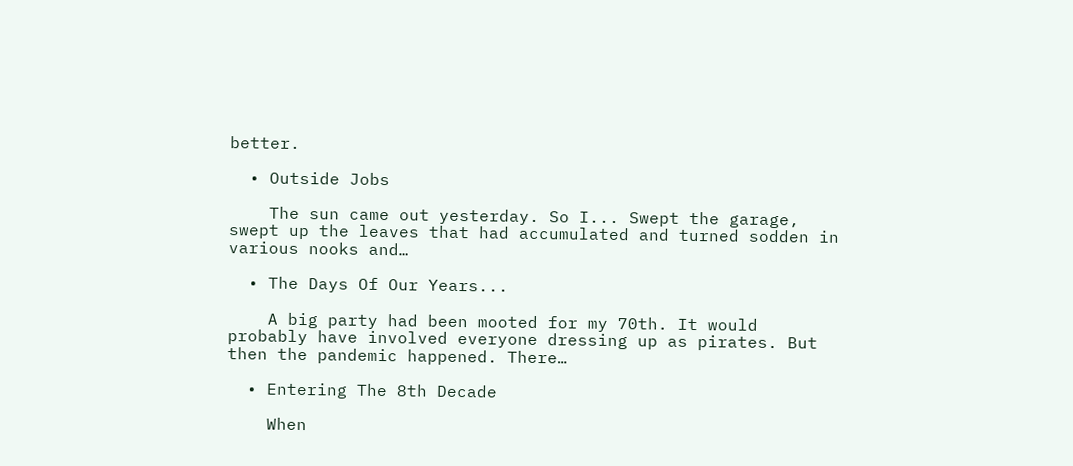better.

  • Outside Jobs

    The sun came out yesterday. So I... Swept the garage, swept up the leaves that had accumulated and turned sodden in various nooks and…

  • The Days Of Our Years...

    A big party had been mooted for my 70th. It would probably have involved everyone dressing up as pirates. But then the pandemic happened. There…

  • Entering The 8th Decade

    When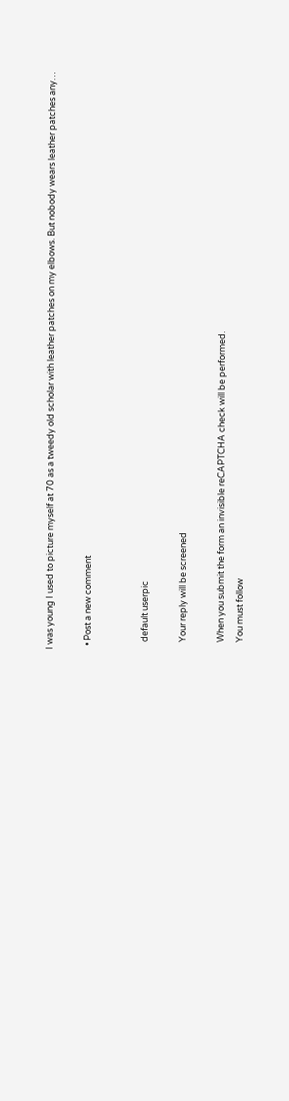I was young I used to picture myself at 70 as a tweedy old scholar with leather patches on my elbows. But nobody wears leather patches any…

  • Post a new comment


    default userpic

    Your reply will be screened

    When you submit the form an invisible reCAPTCHA check will be performed.
    You must follow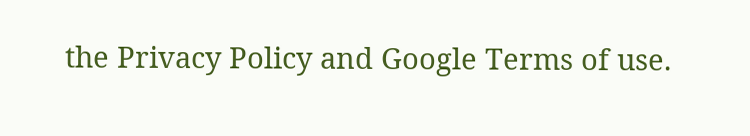the Privacy Policy and Google Terms of use.